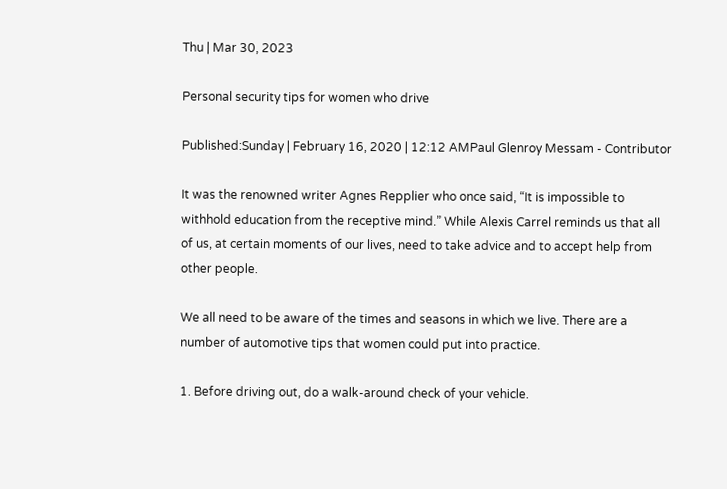Thu | Mar 30, 2023

Personal security tips for women who drive

Published:Sunday | February 16, 2020 | 12:12 AMPaul Glenroy Messam - Contributor

It was the renowned writer Agnes Repplier who once said, “It is impossible to withhold education from the receptive mind.” While Alexis Carrel reminds us that all of us, at certain moments of our lives, need to take advice and to accept help from other people.

We all need to be aware of the times and seasons in which we live. There are a number of automotive tips that women could put into practice.

1. Before driving out, do a walk-around check of your vehicle.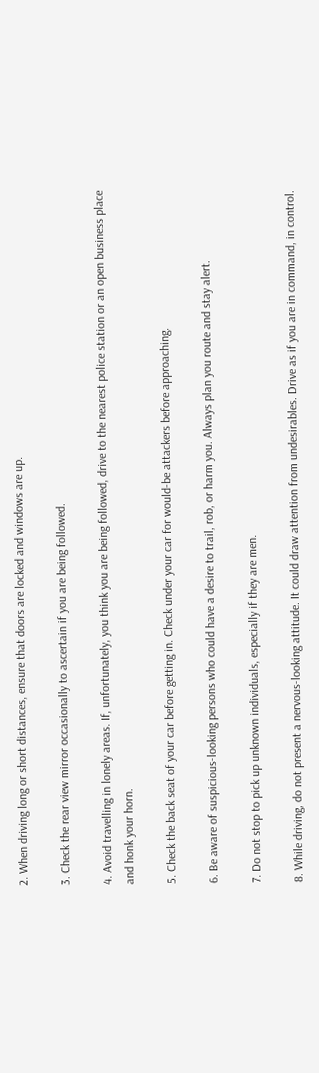2. When driving long or short distances, ensure that doors are locked and windows are up.

3. Check the rear view mirror occasionally to ascertain if you are being followed.

4. Avoid travelling in lonely areas. If, unfortunately, you think you are being followed, drive to the nearest police station or an open business place and honk your horn.

5. Check the back seat of your car before getting in. Check under your car for would-be attackers before approaching.

6. Be aware of suspicious-looking persons who could have a desire to trail, rob, or harm you. Always plan you route and stay alert.

7. Do not stop to pick up unknown individuals, especially if they are men.

8. While driving, do not present a nervous-looking attitude. It could draw attention from undesirables. Drive as if you are in command, in control.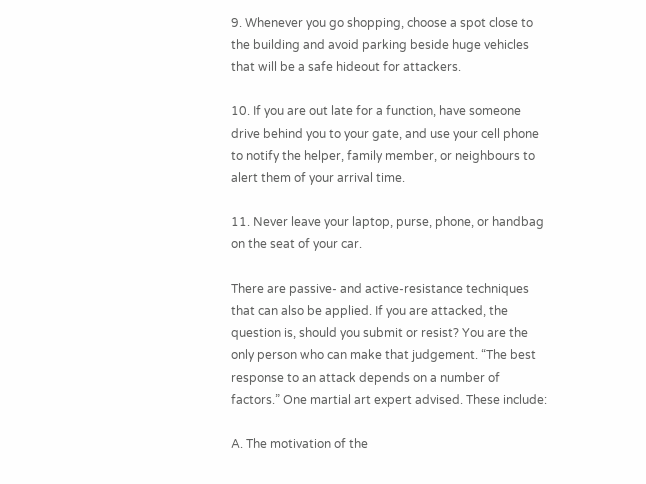9. Whenever you go shopping, choose a spot close to the building and avoid parking beside huge vehicles that will be a safe hideout for attackers.

10. If you are out late for a function, have someone drive behind you to your gate, and use your cell phone to notify the helper, family member, or neighbours to alert them of your arrival time.

11. Never leave your laptop, purse, phone, or handbag on the seat of your car.

There are passive- and active-resistance techniques that can also be applied. If you are attacked, the question is, should you submit or resist? You are the only person who can make that judgement. “The best response to an attack depends on a number of factors.” One martial art expert advised. These include:

A. The motivation of the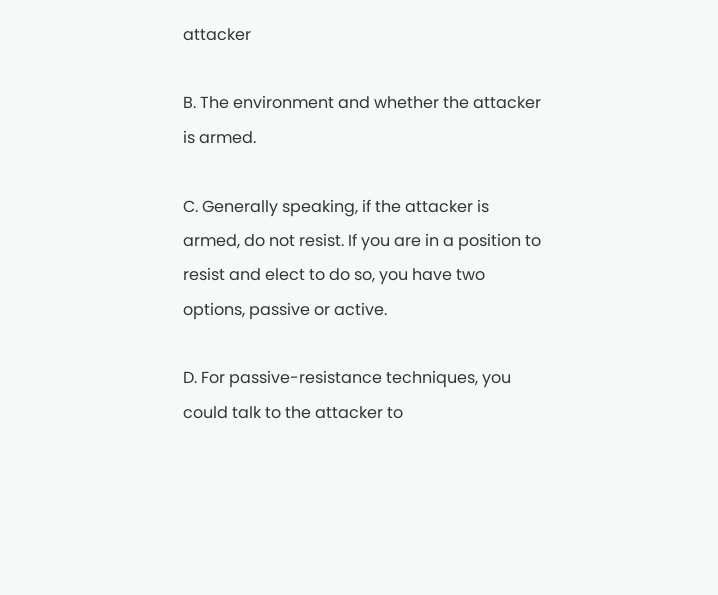attacker

B. The environment and whether the attacker is armed.

C. Generally speaking, if the attacker is armed, do not resist. If you are in a position to resist and elect to do so, you have two options, passive or active.

D. For passive-resistance techniques, you could talk to the attacker to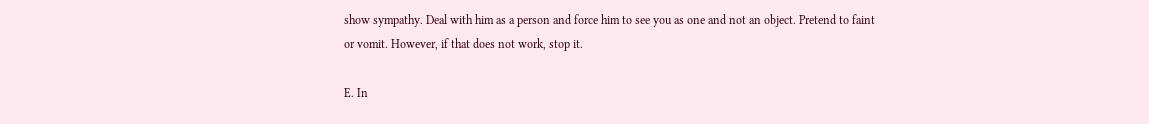show sympathy. Deal with him as a person and force him to see you as one and not an object. Pretend to faint or vomit. However, if that does not work, stop it.

E. In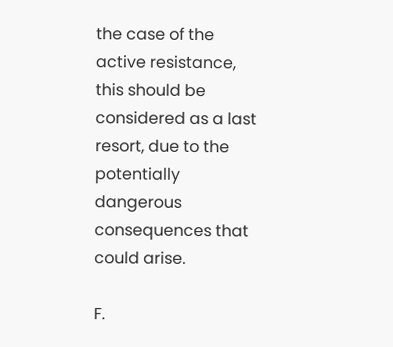the case of the active resistance, this should be considered as a last resort, due to the potentially dangerous consequences that could arise.

F.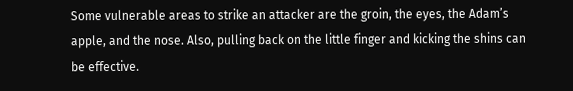Some vulnerable areas to strike an attacker are the groin, the eyes, the Adam’s apple, and the nose. Also, pulling back on the little finger and kicking the shins can be effective.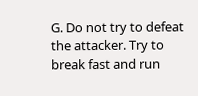G. Do not try to defeat the attacker. Try to break fast and run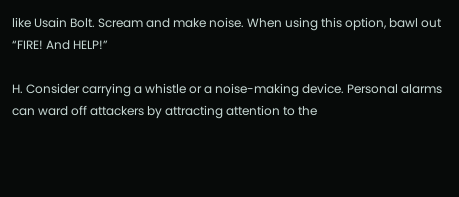like Usain Bolt. Scream and make noise. When using this option, bawl out “FIRE! And HELP!”

H. Consider carrying a whistle or a noise-making device. Personal alarms can ward off attackers by attracting attention to the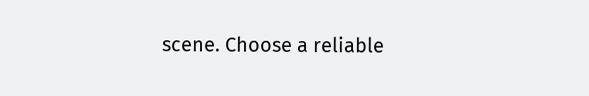scene. Choose a reliable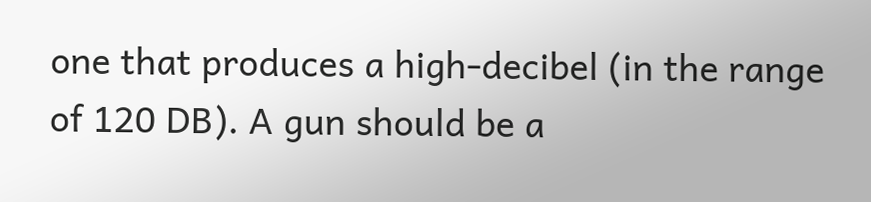one that produces a high-decibel (in the range of 120 DB). A gun should be a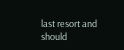last resort and should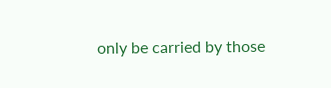only be carried by those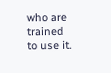who are trained to use it.